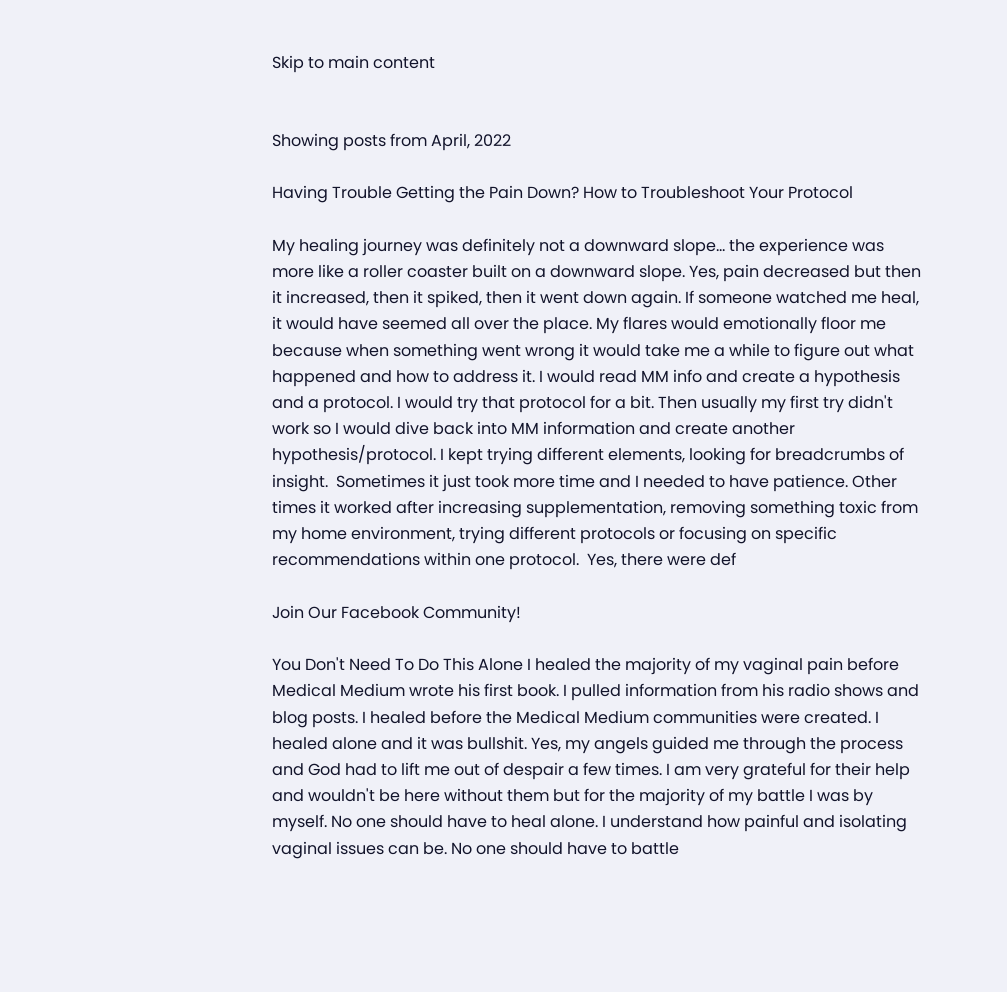Skip to main content


Showing posts from April, 2022

Having Trouble Getting the Pain Down? How to Troubleshoot Your Protocol

My healing journey was definitely not a downward slope… the experience was more like a roller coaster built on a downward slope. Yes, pain decreased but then it increased, then it spiked, then it went down again. If someone watched me heal, it would have seemed all over the place. My flares would emotionally floor me because when something went wrong it would take me a while to figure out what happened and how to address it. I would read MM info and create a hypothesis and a protocol. I would try that protocol for a bit. Then usually my first try didn't work so I would dive back into MM information and create another hypothesis/protocol. I kept trying different elements, looking for breadcrumbs of insight.  Sometimes it just took more time and I needed to have patience. Other times it worked after increasing supplementation, removing something toxic from my home environment, trying different protocols or focusing on specific recommendations within one protocol.  Yes, there were def

Join Our Facebook Community!

You Don't Need To Do This Alone I healed the majority of my vaginal pain before Medical Medium wrote his first book. I pulled information from his radio shows and blog posts. I healed before the Medical Medium communities were created. I healed alone and it was bullshit. Yes, my angels guided me through the process and God had to lift me out of despair a few times. I am very grateful for their help and wouldn't be here without them but for the majority of my battle I was by myself. No one should have to heal alone. I understand how painful and isolating vaginal issues can be. No one should have to battle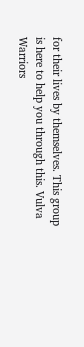for their lives by themselves. This group is here to help you through this. Vulva Warriors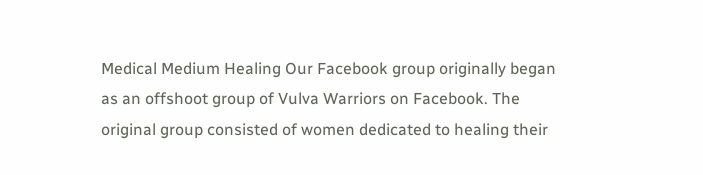Medical Medium Healing Our Facebook group originally began as an offshoot group of Vulva Warriors on Facebook. The original group consisted of women dedicated to healing their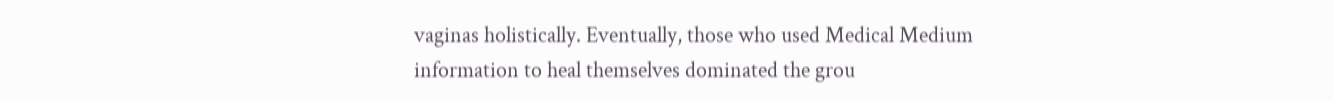vaginas holistically. Eventually, those who used Medical Medium information to heal themselves dominated the grou